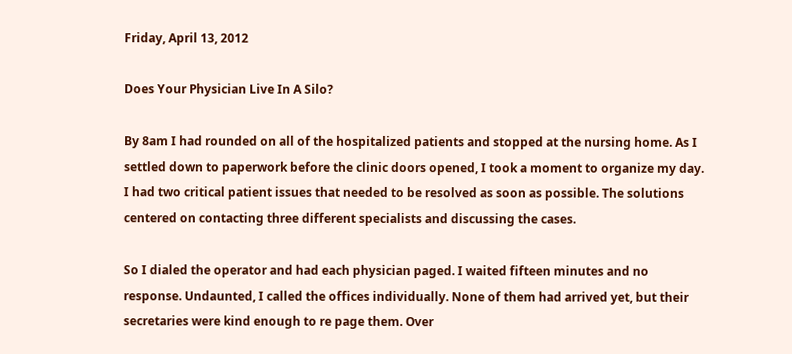Friday, April 13, 2012

Does Your Physician Live In A Silo?

By 8am I had rounded on all of the hospitalized patients and stopped at the nursing home. As I settled down to paperwork before the clinic doors opened, I took a moment to organize my day. I had two critical patient issues that needed to be resolved as soon as possible. The solutions centered on contacting three different specialists and discussing the cases.

So I dialed the operator and had each physician paged. I waited fifteen minutes and no response. Undaunted, I called the offices individually. None of them had arrived yet, but their secretaries were kind enough to re page them. Over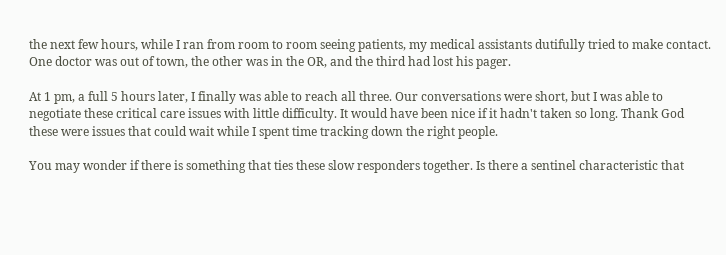the next few hours, while I ran from room to room seeing patients, my medical assistants dutifully tried to make contact. One doctor was out of town, the other was in the OR, and the third had lost his pager.

At 1 pm, a full 5 hours later, I finally was able to reach all three. Our conversations were short, but I was able to negotiate these critical care issues with little difficulty. It would have been nice if it hadn't taken so long. Thank God these were issues that could wait while I spent time tracking down the right people.

You may wonder if there is something that ties these slow responders together. Is there a sentinel characteristic that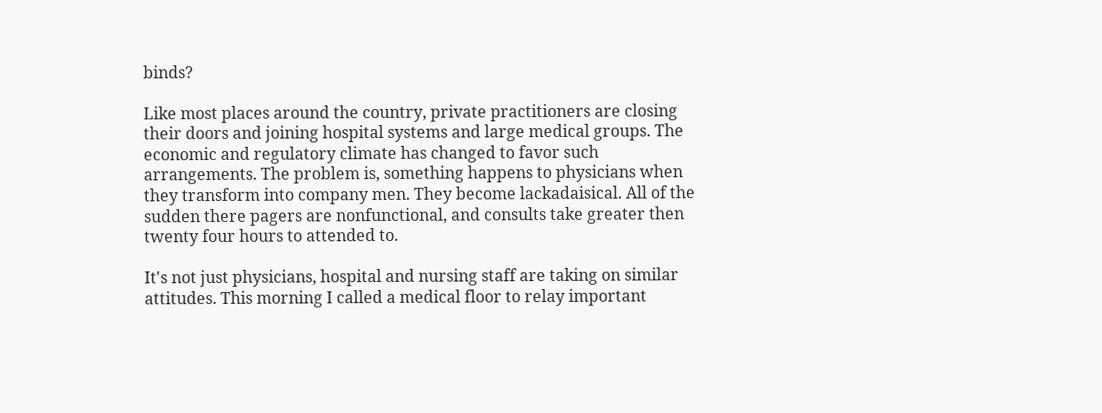binds?

Like most places around the country, private practitioners are closing their doors and joining hospital systems and large medical groups. The economic and regulatory climate has changed to favor such arrangements. The problem is, something happens to physicians when they transform into company men. They become lackadaisical. All of the sudden there pagers are nonfunctional, and consults take greater then twenty four hours to attended to.

It's not just physicians, hospital and nursing staff are taking on similar attitudes. This morning I called a medical floor to relay important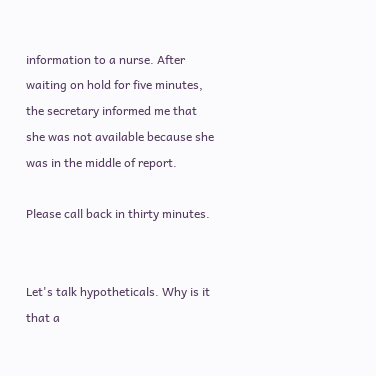information to a nurse. After waiting on hold for five minutes, the secretary informed me that she was not available because she was in the middle of report.

Please call back in thirty minutes.


Let's talk hypotheticals. Why is it that a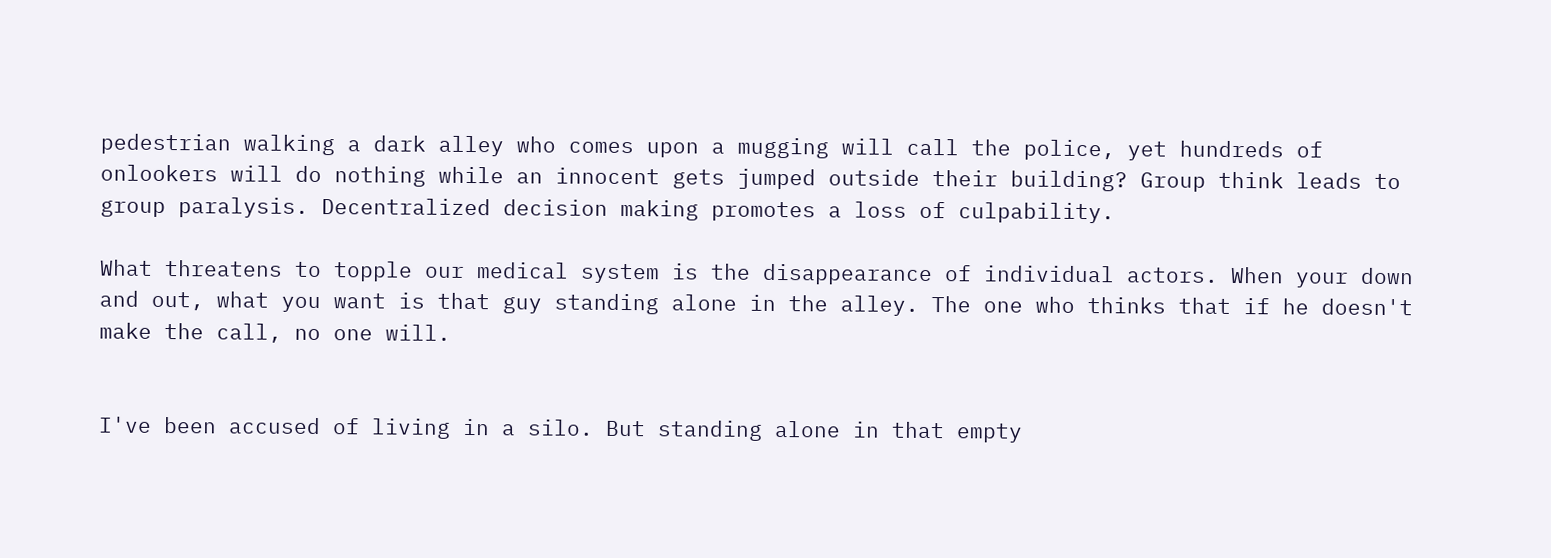pedestrian walking a dark alley who comes upon a mugging will call the police, yet hundreds of onlookers will do nothing while an innocent gets jumped outside their building? Group think leads to group paralysis. Decentralized decision making promotes a loss of culpability.

What threatens to topple our medical system is the disappearance of individual actors. When your down and out, what you want is that guy standing alone in the alley. The one who thinks that if he doesn't make the call, no one will.


I've been accused of living in a silo. But standing alone in that empty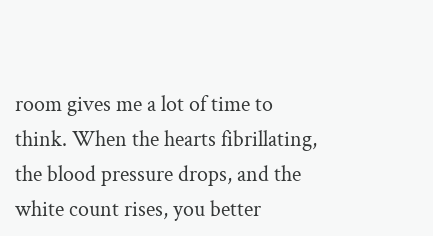room gives me a lot of time to think. When the hearts fibrillating, the blood pressure drops, and the white count rises, you better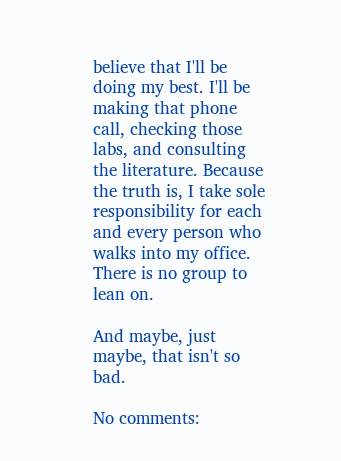believe that I'll be doing my best. I'll be making that phone call, checking those labs, and consulting the literature. Because the truth is, I take sole responsibility for each and every person who walks into my office. There is no group to lean on.

And maybe, just maybe, that isn't so bad.

No comments: